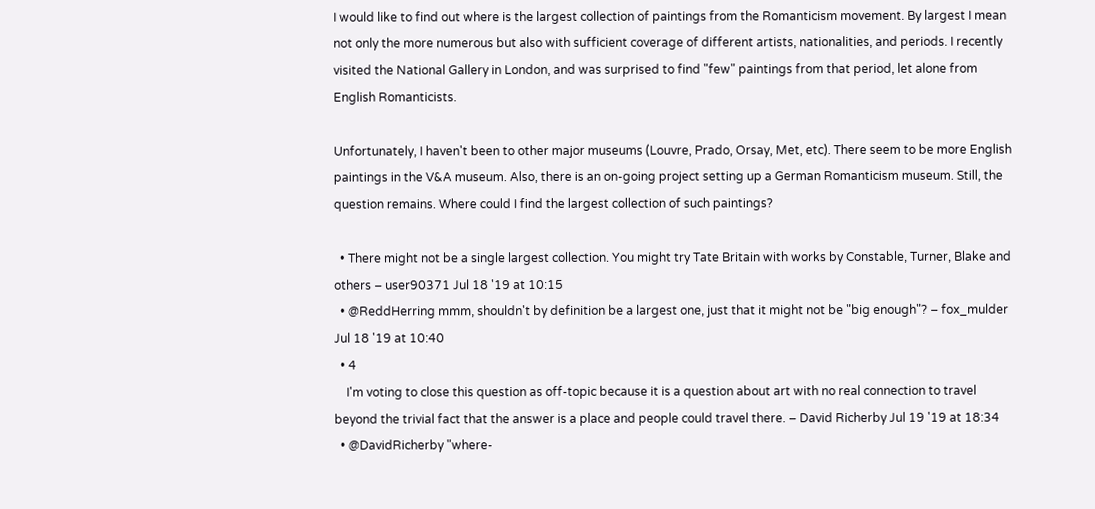I would like to find out where is the largest collection of paintings from the Romanticism movement. By largest I mean not only the more numerous but also with sufficient coverage of different artists, nationalities, and periods. I recently visited the National Gallery in London, and was surprised to find "few" paintings from that period, let alone from English Romanticists.

Unfortunately, I haven't been to other major museums (Louvre, Prado, Orsay, Met, etc). There seem to be more English paintings in the V&A museum. Also, there is an on-going project setting up a German Romanticism museum. Still, the question remains. Where could I find the largest collection of such paintings?

  • There might not be a single largest collection. You might try Tate Britain with works by Constable, Turner, Blake and others – user90371 Jul 18 '19 at 10:15
  • @ReddHerring mmm, shouldn't by definition be a largest one, just that it might not be "big enough"? – fox_mulder Jul 18 '19 at 10:40
  • 4
    I'm voting to close this question as off-topic because it is a question about art with no real connection to travel beyond the trivial fact that the answer is a place and people could travel there. – David Richerby Jul 19 '19 at 18:34
  • @DavidRicherby "where-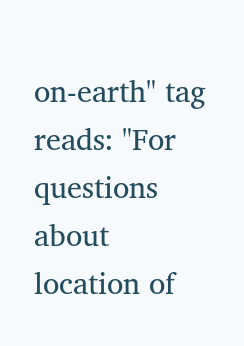on-earth" tag reads: "For questions about location of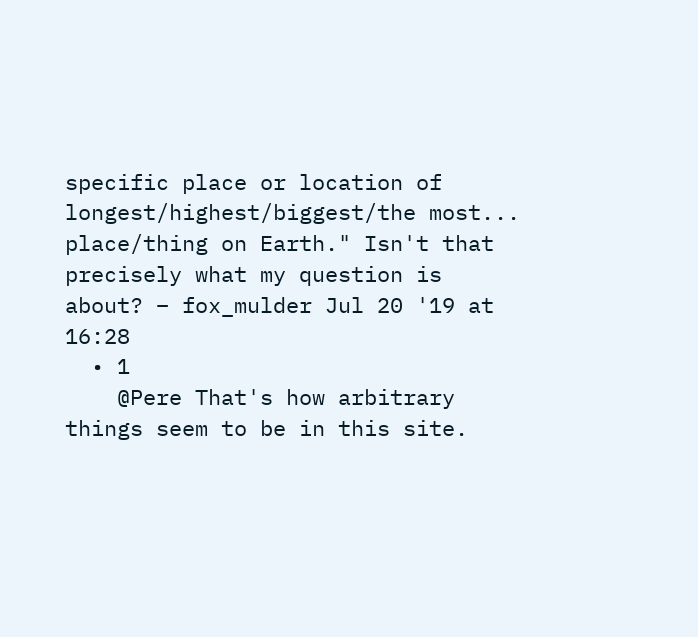specific place or location of longest/highest/biggest/the most... place/thing on Earth." Isn't that precisely what my question is about? – fox_mulder Jul 20 '19 at 16:28
  • 1
    @Pere That's how arbitrary things seem to be in this site.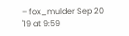– fox_mulder Sep 20 '19 at 9:59